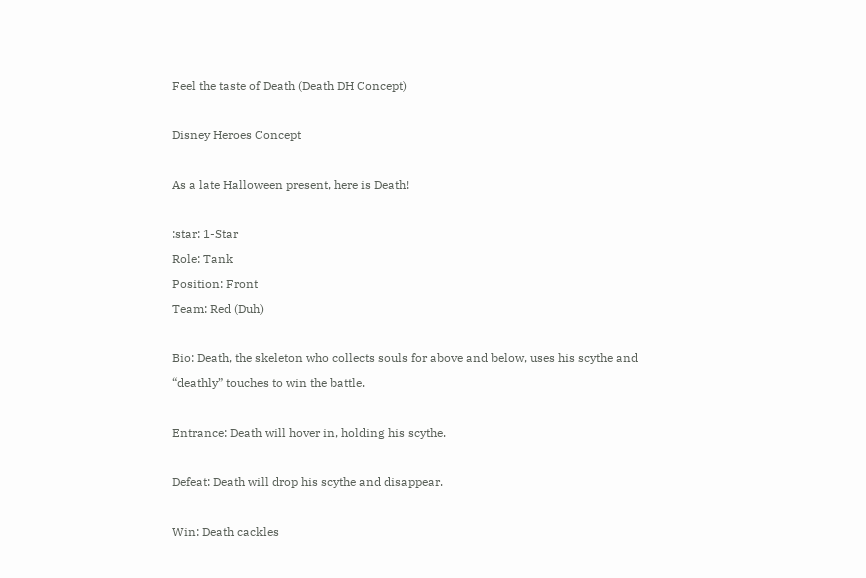Feel the taste of Death (Death DH Concept)

Disney Heroes Concept

As a late Halloween present, here is Death!

:star: 1-Star
Role: Tank
Position: Front
Team: Red (Duh)

Bio: Death, the skeleton who collects souls for above and below, uses his scythe and “deathly” touches to win the battle.

Entrance: Death will hover in, holding his scythe.

Defeat: Death will drop his scythe and disappear.

Win: Death cackles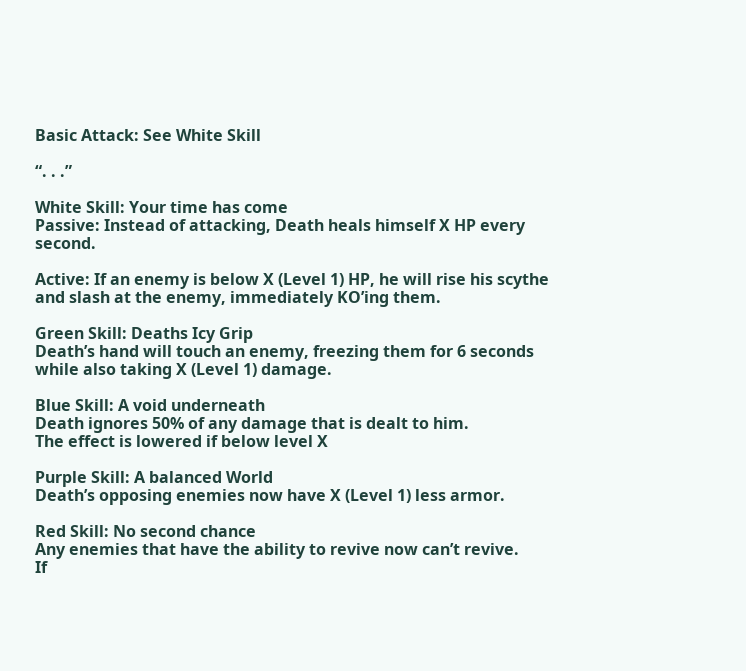Basic Attack: See White Skill

“. . .”

White Skill: Your time has come
Passive: Instead of attacking, Death heals himself X HP every second.

Active: If an enemy is below X (Level 1) HP, he will rise his scythe and slash at the enemy, immediately KO’ing them.

Green Skill: Deaths Icy Grip
Death’s hand will touch an enemy, freezing them for 6 seconds while also taking X (Level 1) damage.

Blue Skill: A void underneath
Death ignores 50% of any damage that is dealt to him.
The effect is lowered if below level X

Purple Skill: A balanced World
Death’s opposing enemies now have X (Level 1) less armor.

Red Skill: No second chance
Any enemies that have the ability to revive now can’t revive.
If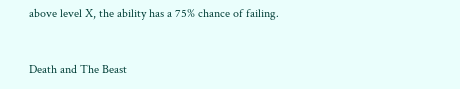above level X, the ability has a 75% chance of failing.


Death and The Beast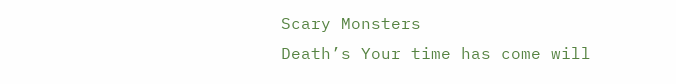Scary Monsters
Death’s Your time has come will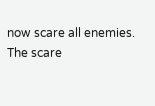now scare all enemies. The scare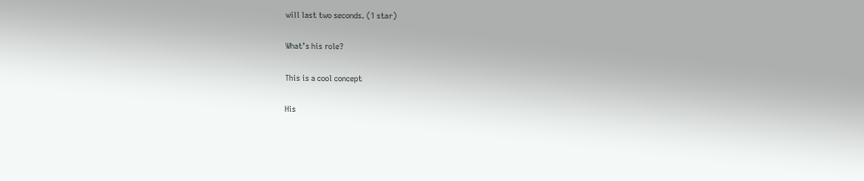will last two seconds. (1 star)

What’s his role?

This is a cool concept

His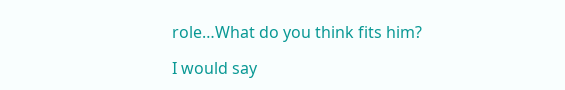role…What do you think fits him?

I would say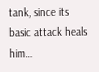tank, since its basic attack heals him…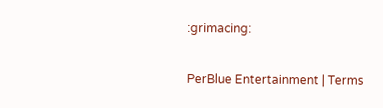:grimacing:

PerBlue Entertainment | Terms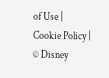of Use | Cookie Policy | © Disney